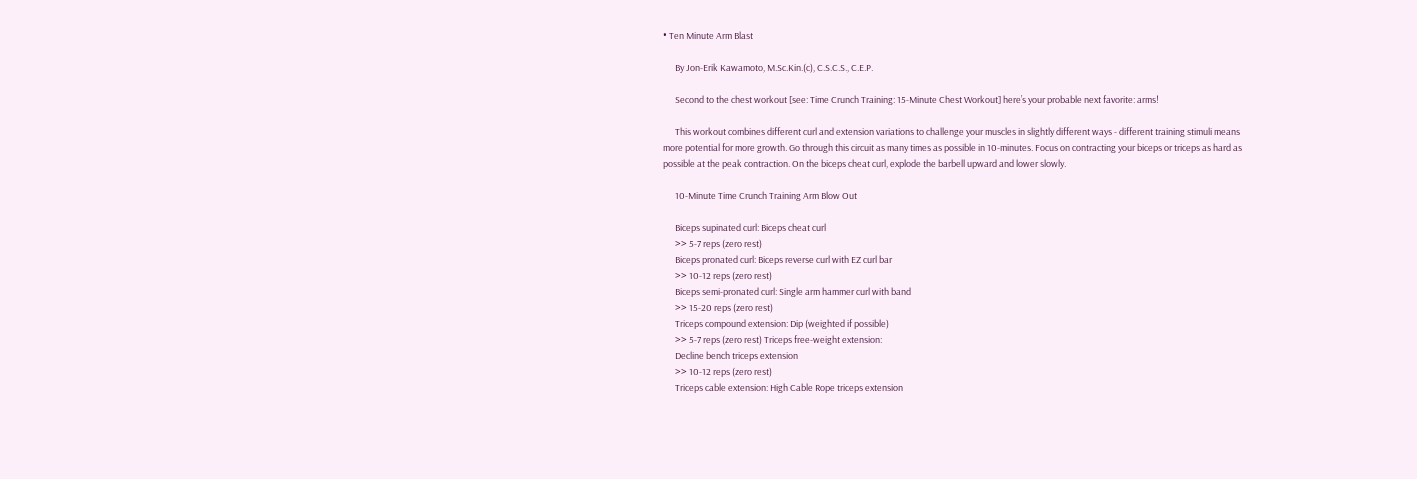• Ten Minute Arm Blast

      By Jon-Erik Kawamoto, M.Sc.Kin.(c), C.S.C.S., C.E.P.

      Second to the chest workout [see: Time Crunch Training: 15-Minute Chest Workout] here’s your probable next favorite: arms!

      This workout combines different curl and extension variations to challenge your muscles in slightly different ways - different training stimuli means more potential for more growth. Go through this circuit as many times as possible in 10-minutes. Focus on contracting your biceps or triceps as hard as possible at the peak contraction. On the biceps cheat curl, explode the barbell upward and lower slowly.

      10-Minute Time Crunch Training Arm Blow Out

      Biceps supinated curl: Biceps cheat curl
      >> 5-7 reps (zero rest)
      Biceps pronated curl: Biceps reverse curl with EZ curl bar
      >> 10-12 reps (zero rest)
      Biceps semi-pronated curl: Single arm hammer curl with band
      >> 15-20 reps (zero rest)
      Triceps compound extension: Dip (weighted if possible)
      >> 5-7 reps (zero rest) Triceps free-weight extension:
      Decline bench triceps extension
      >> 10-12 reps (zero rest)
      Triceps cable extension: High Cable Rope triceps extension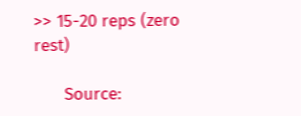>> 15-20 reps (zero rest)

      Source: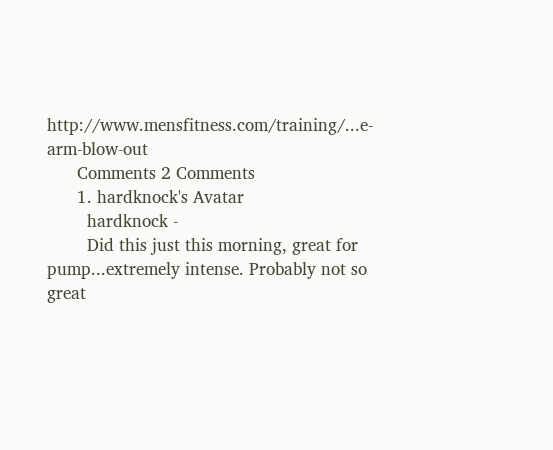http://www.mensfitness.com/training/...e-arm-blow-out
      Comments 2 Comments
      1. hardknock's Avatar
        hardknock -
        Did this just this morning, great for pump...extremely intense. Probably not so great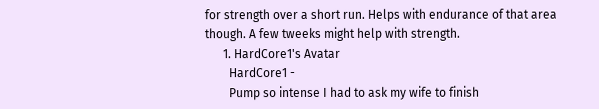for strength over a short run. Helps with endurance of that area though. A few tweeks might help with strength.
      1. HardCore1's Avatar
        HardCore1 -
        Pump so intense I had to ask my wife to finish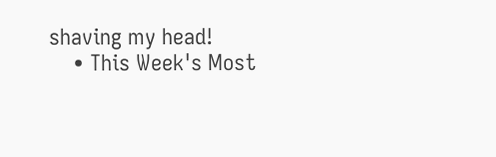shaving my head!
    • This Week's Most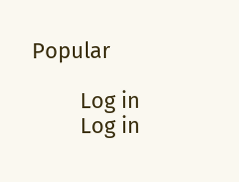Popular

        Log in
        Log in